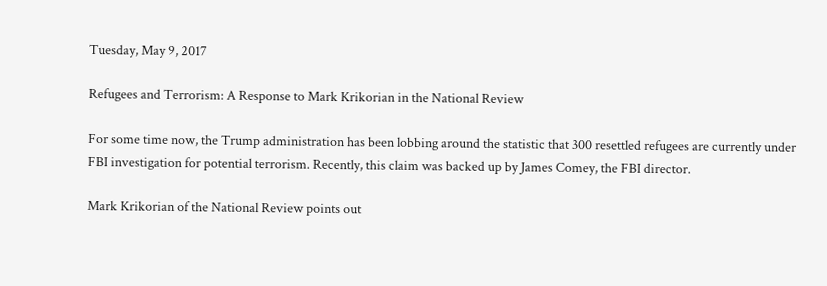Tuesday, May 9, 2017

Refugees and Terrorism: A Response to Mark Krikorian in the National Review

For some time now, the Trump administration has been lobbing around the statistic that 300 resettled refugees are currently under FBI investigation for potential terrorism. Recently, this claim was backed up by James Comey, the FBI director.

Mark Krikorian of the National Review points out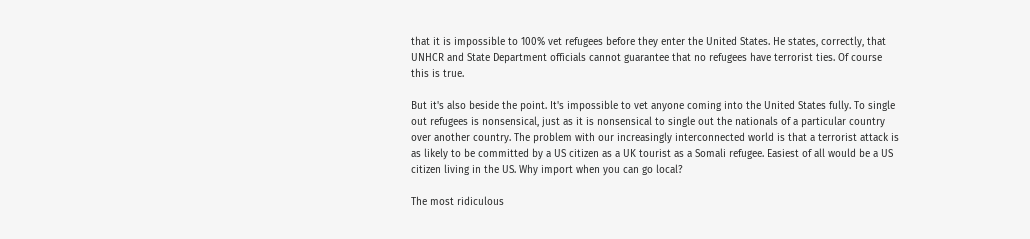that it is impossible to 100% vet refugees before they enter the United States. He states, correctly, that UNHCR and State Department officials cannot guarantee that no refugees have terrorist ties. Of course this is true.

But it's also beside the point. It's impossible to vet anyone coming into the United States fully. To single out refugees is nonsensical, just as it is nonsensical to single out the nationals of a particular country over another country. The problem with our increasingly interconnected world is that a terrorist attack is as likely to be committed by a US citizen as a UK tourist as a Somali refugee. Easiest of all would be a US citizen living in the US. Why import when you can go local?

The most ridiculous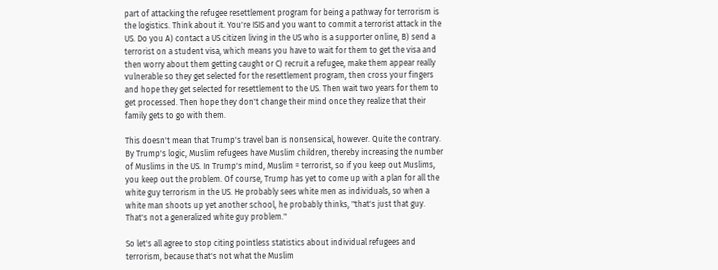part of attacking the refugee resettlement program for being a pathway for terrorism is the logistics. Think about it. You're ISIS and you want to commit a terrorist attack in the US. Do you A) contact a US citizen living in the US who is a supporter online, B) send a terrorist on a student visa, which means you have to wait for them to get the visa and then worry about them getting caught or C) recruit a refugee, make them appear really vulnerable so they get selected for the resettlement program, then cross your fingers and hope they get selected for resettlement to the US. Then wait two years for them to get processed. Then hope they don't change their mind once they realize that their family gets to go with them.

This doesn't mean that Trump's travel ban is nonsensical, however. Quite the contrary. By Trump's logic, Muslim refugees have Muslim children, thereby increasing the number of Muslims in the US. In Trump's mind, Muslim = terrorist, so if you keep out Muslims, you keep out the problem. Of course, Trump has yet to come up with a plan for all the white guy terrorism in the US. He probably sees white men as individuals, so when a white man shoots up yet another school, he probably thinks, "that's just that guy. That's not a generalized white guy problem."

So let's all agree to stop citing pointless statistics about individual refugees and terrorism, because that's not what the Muslim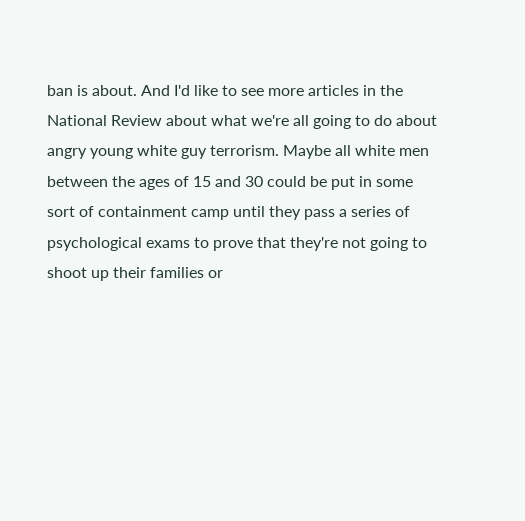ban is about. And I'd like to see more articles in the National Review about what we're all going to do about angry young white guy terrorism. Maybe all white men between the ages of 15 and 30 could be put in some sort of containment camp until they pass a series of psychological exams to prove that they're not going to shoot up their families or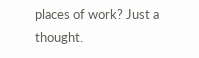places of work? Just a thought.